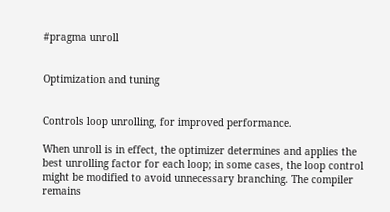#pragma unroll


Optimization and tuning


Controls loop unrolling, for improved performance.

When unroll is in effect, the optimizer determines and applies the best unrolling factor for each loop; in some cases, the loop control might be modified to avoid unnecessary branching. The compiler remains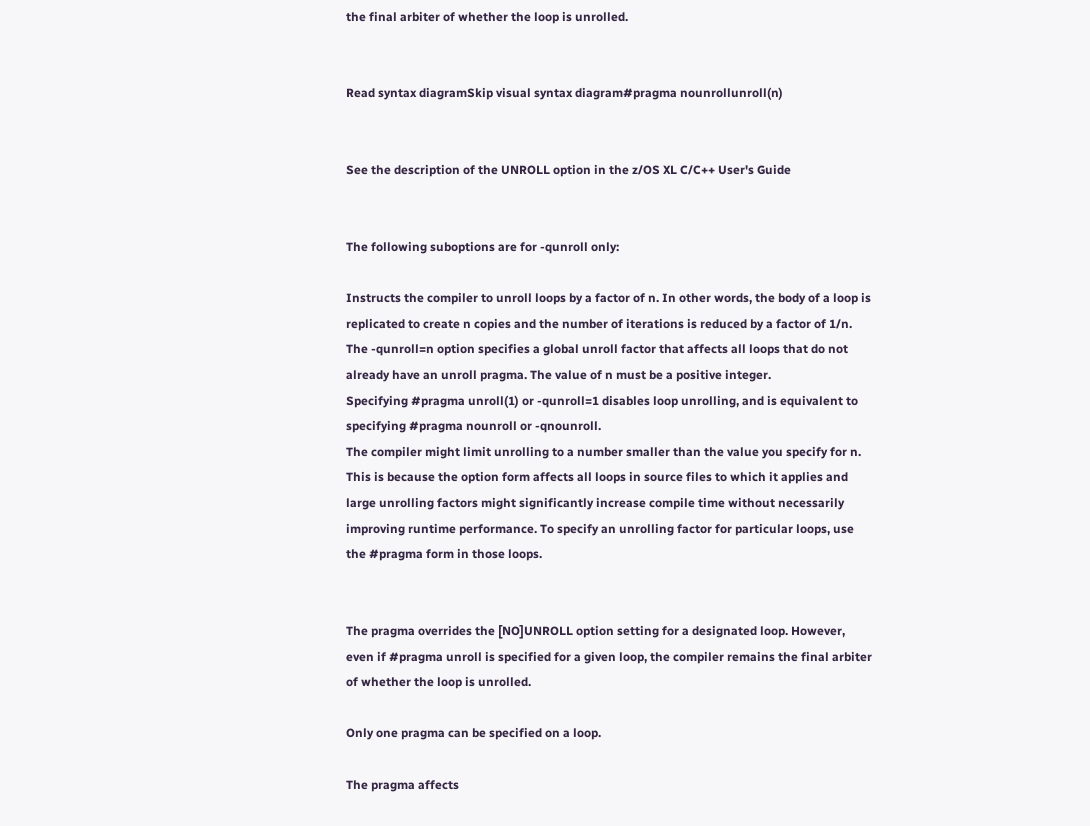the final arbiter of whether the loop is unrolled.


Read syntax diagramSkip visual syntax diagram#pragma nounrollunroll(n)


See the description of the UNROLL option in the z/OS XL C/C++ User's Guide


The following suboptions are for -qunroll only:

Instructs the compiler to unroll loops by a factor of n. In other words, the body of a loop is replicated to create n copies and the number of iterations is reduced by a factor of 1/n. The -qunroll=n option specifies a global unroll factor that affects all loops that do not already have an unroll pragma. The value of n must be a positive integer.
Specifying #pragma unroll(1) or -qunroll=1 disables loop unrolling, and is equivalent to specifying #pragma nounroll or -qnounroll.
The compiler might limit unrolling to a number smaller than the value you specify for n. This is because the option form affects all loops in source files to which it applies and large unrolling factors might significantly increase compile time without necessarily improving runtime performance. To specify an unrolling factor for particular loops, use the #pragma form in those loops.


The pragma overrides the [NO]UNROLL option setting for a designated loop. However, even if #pragma unroll is specified for a given loop, the compiler remains the final arbiter of whether the loop is unrolled.

Only one pragma can be specified on a loop.

The pragma affects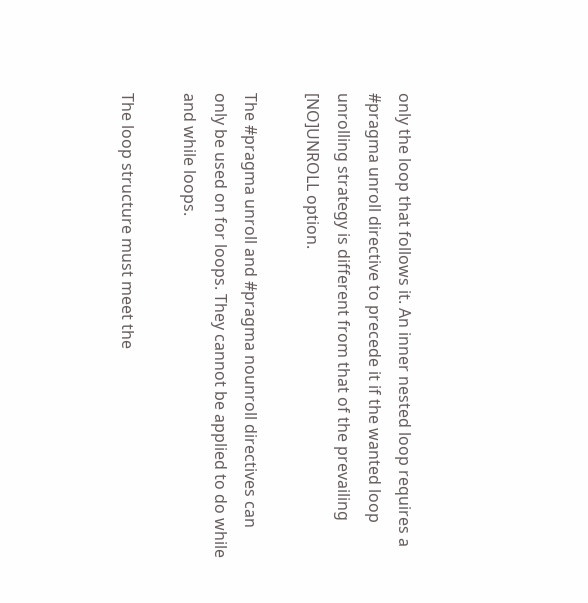only the loop that follows it. An inner nested loop requires a #pragma unroll directive to precede it if the wanted loop unrolling strategy is different from that of the prevailing [NO]UNROLL option.

The #pragma unroll and #pragma nounroll directives can only be used on for loops. They cannot be applied to do while and while loops.

The loop structure must meet the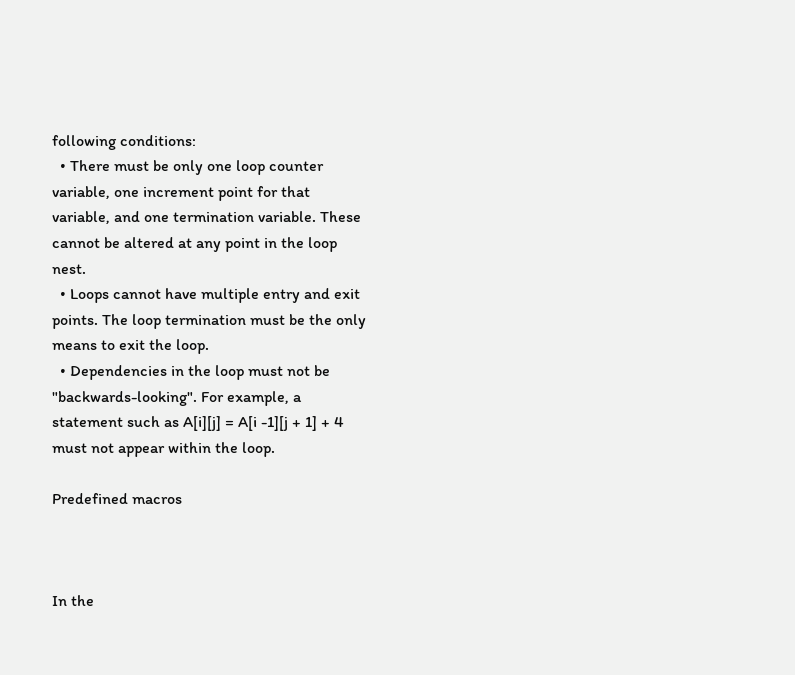following conditions:
  • There must be only one loop counter variable, one increment point for that variable, and one termination variable. These cannot be altered at any point in the loop nest.
  • Loops cannot have multiple entry and exit points. The loop termination must be the only means to exit the loop.
  • Dependencies in the loop must not be "backwards-looking". For example, a statement such as A[i][j] = A[i -1][j + 1] + 4 must not appear within the loop.

Predefined macros



In the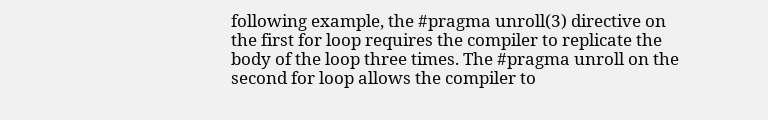following example, the #pragma unroll(3) directive on the first for loop requires the compiler to replicate the body of the loop three times. The #pragma unroll on the second for loop allows the compiler to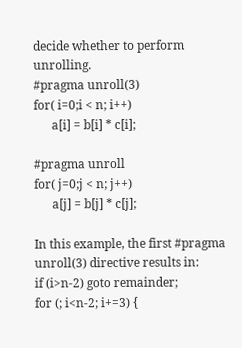decide whether to perform unrolling.
#pragma unroll(3)
for( i=0;i < n; i++)
      a[i] = b[i] * c[i];

#pragma unroll
for( j=0;j < n; j++)
      a[j] = b[j] * c[j];

In this example, the first #pragma unroll(3) directive results in:
if (i>n-2) goto remainder;
for (; i<n-2; i+=3) {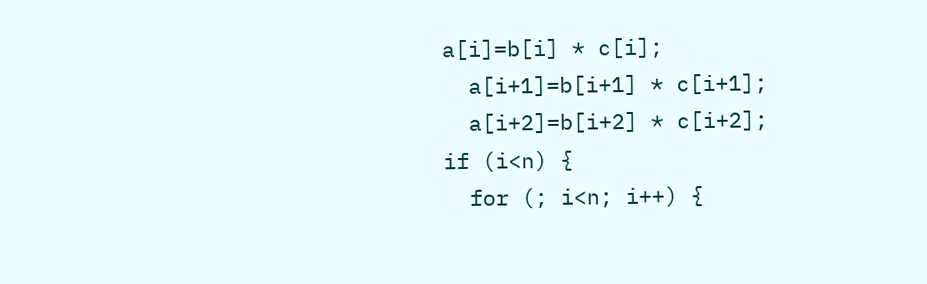a[i]=b[i] * c[i];
  a[i+1]=b[i+1] * c[i+1];
  a[i+2]=b[i+2] * c[i+2];
if (i<n) {
  for (; i<n; i++) {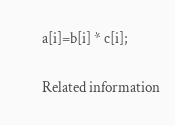a[i]=b[i] * c[i];

Related information